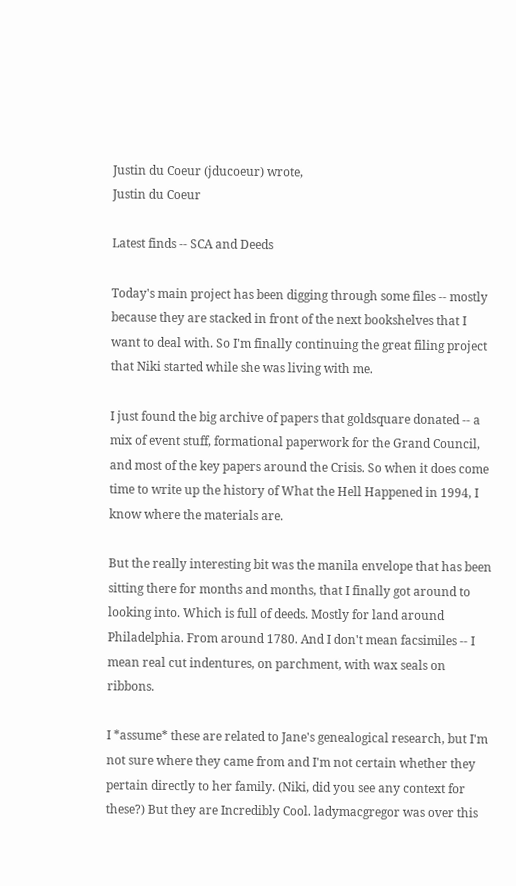Justin du Coeur (jducoeur) wrote,
Justin du Coeur

Latest finds -- SCA and Deeds

Today's main project has been digging through some files -- mostly because they are stacked in front of the next bookshelves that I want to deal with. So I'm finally continuing the great filing project that Niki started while she was living with me.

I just found the big archive of papers that goldsquare donated -- a mix of event stuff, formational paperwork for the Grand Council, and most of the key papers around the Crisis. So when it does come time to write up the history of What the Hell Happened in 1994, I know where the materials are.

But the really interesting bit was the manila envelope that has been sitting there for months and months, that I finally got around to looking into. Which is full of deeds. Mostly for land around Philadelphia. From around 1780. And I don't mean facsimiles -- I mean real cut indentures, on parchment, with wax seals on ribbons.

I *assume* these are related to Jane's genealogical research, but I'm not sure where they came from and I'm not certain whether they pertain directly to her family. (Niki, did you see any context for these?) But they are Incredibly Cool. ladymacgregor was over this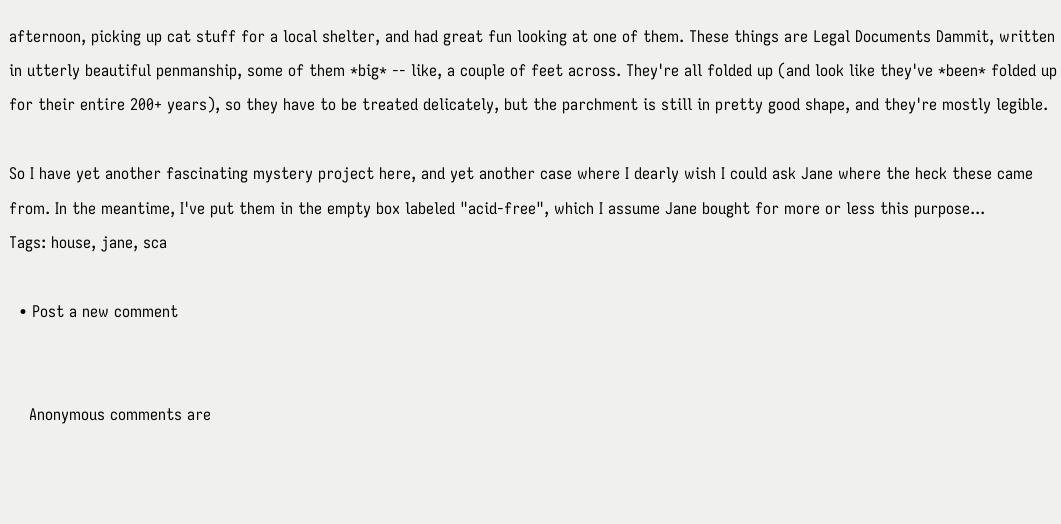afternoon, picking up cat stuff for a local shelter, and had great fun looking at one of them. These things are Legal Documents Dammit, written in utterly beautiful penmanship, some of them *big* -- like, a couple of feet across. They're all folded up (and look like they've *been* folded up for their entire 200+ years), so they have to be treated delicately, but the parchment is still in pretty good shape, and they're mostly legible.

So I have yet another fascinating mystery project here, and yet another case where I dearly wish I could ask Jane where the heck these came from. In the meantime, I've put them in the empty box labeled "acid-free", which I assume Jane bought for more or less this purpose...
Tags: house, jane, sca

  • Post a new comment


    Anonymous comments are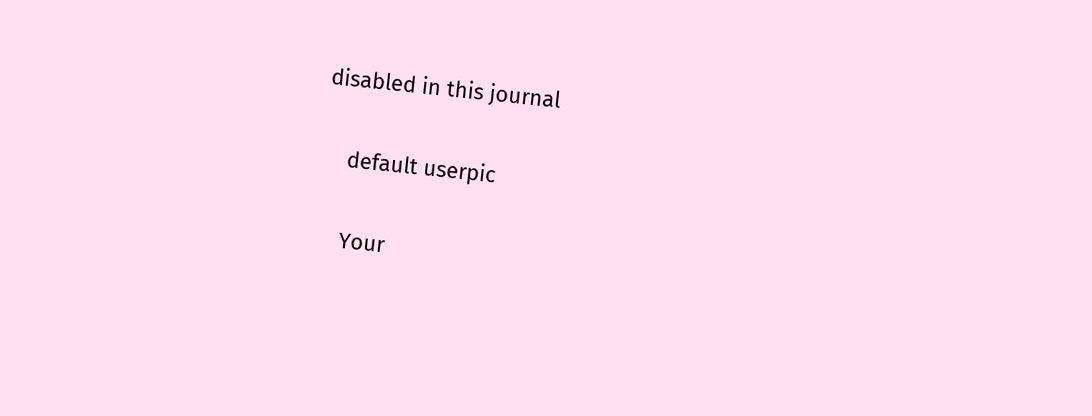disabled in this journal

    default userpic

    Your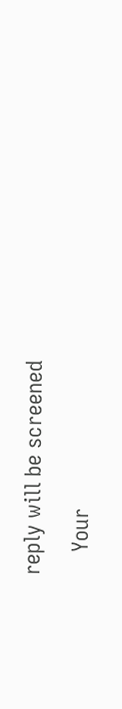reply will be screened

    Your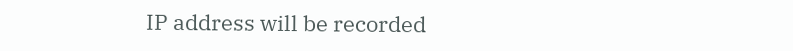IP address will be recorded